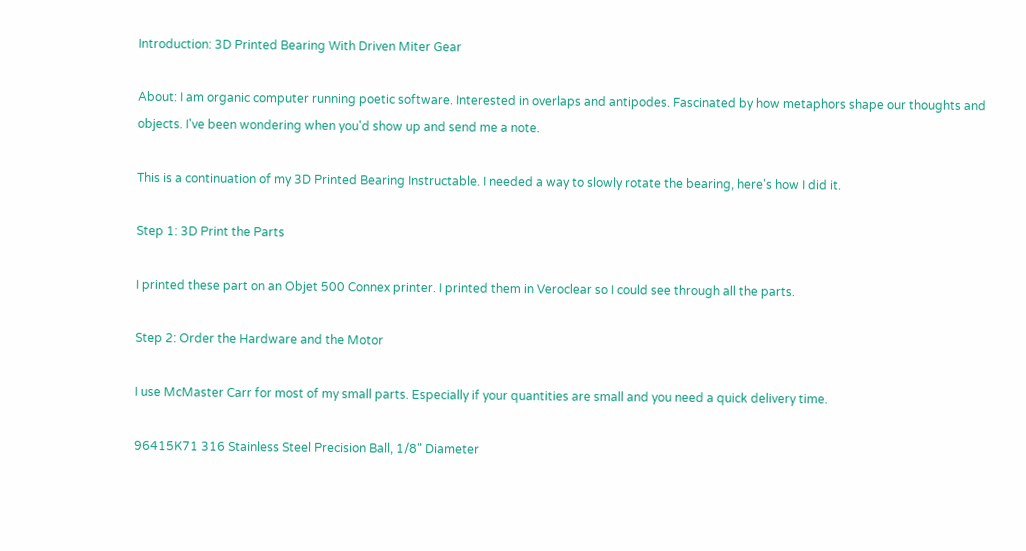Introduction: 3D Printed Bearing With Driven Miter Gear

About: I am organic computer running poetic software. Interested in overlaps and antipodes. Fascinated by how metaphors shape our thoughts and objects. I've been wondering when you'd show up and send me a note.

This is a continuation of my 3D Printed Bearing Instructable. I needed a way to slowly rotate the bearing, here's how I did it.

Step 1: 3D Print the Parts

I printed these part on an Objet 500 Connex printer. I printed them in Veroclear so I could see through all the parts.

Step 2: Order the Hardware and the Motor

I use McMaster Carr for most of my small parts. Especially if your quantities are small and you need a quick delivery time.

96415K71 316 Stainless Steel Precision Ball, 1/8" Diameter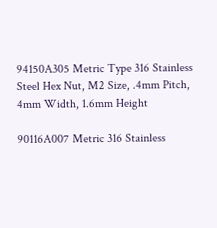94150A305 Metric Type 316 Stainless Steel Hex Nut, M2 Size, .4mm Pitch, 4mm Width, 1.6mm Height

90116A007 Metric 316 Stainless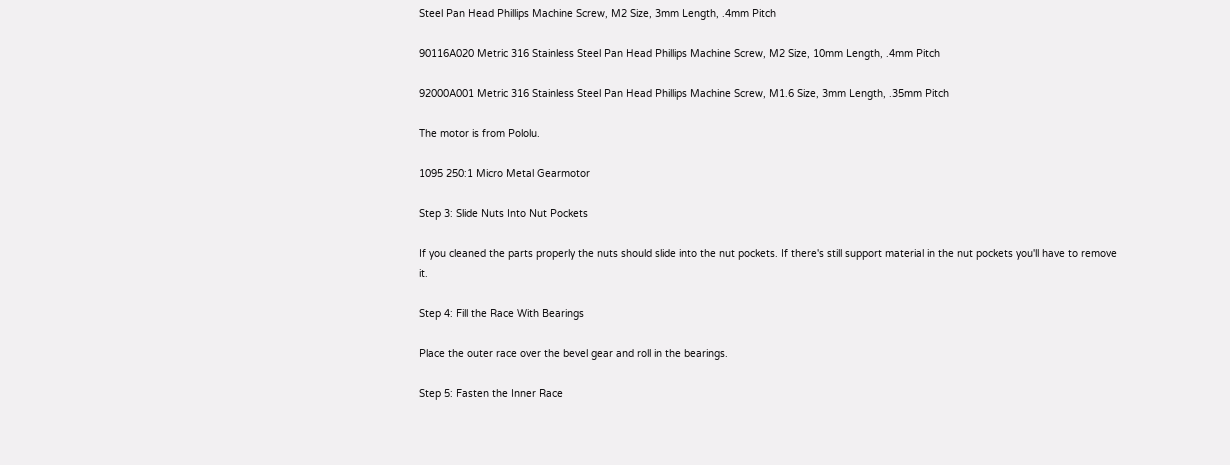Steel Pan Head Phillips Machine Screw, M2 Size, 3mm Length, .4mm Pitch

90116A020 Metric 316 Stainless Steel Pan Head Phillips Machine Screw, M2 Size, 10mm Length, .4mm Pitch

92000A001 Metric 316 Stainless Steel Pan Head Phillips Machine Screw, M1.6 Size, 3mm Length, .35mm Pitch

The motor is from Pololu.

1095 250:1 Micro Metal Gearmotor

Step 3: Slide Nuts Into Nut Pockets

If you cleaned the parts properly the nuts should slide into the nut pockets. If there's still support material in the nut pockets you'll have to remove it.

Step 4: Fill the Race With Bearings

Place the outer race over the bevel gear and roll in the bearings.

Step 5: Fasten the Inner Race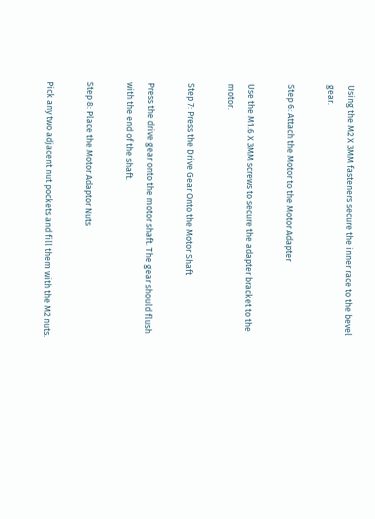Using the M2 X 3MM fasteners secure the inner race to the bevel gear.

Step 6: Attach the Motor to the Motor Adapter

Use the M1.6 X 3MM screws to secure the adapter bracket to the motor.

Step 7: Press the Drive Gear Onto the Motor Shaft

Press the drive gear onto the motor shaft. The gear should flush with the end of the shaft.

Step 8: Place the Motor Adaptor Nuts

Pick any two adjacent nut pockets and fill them with the M2 nuts.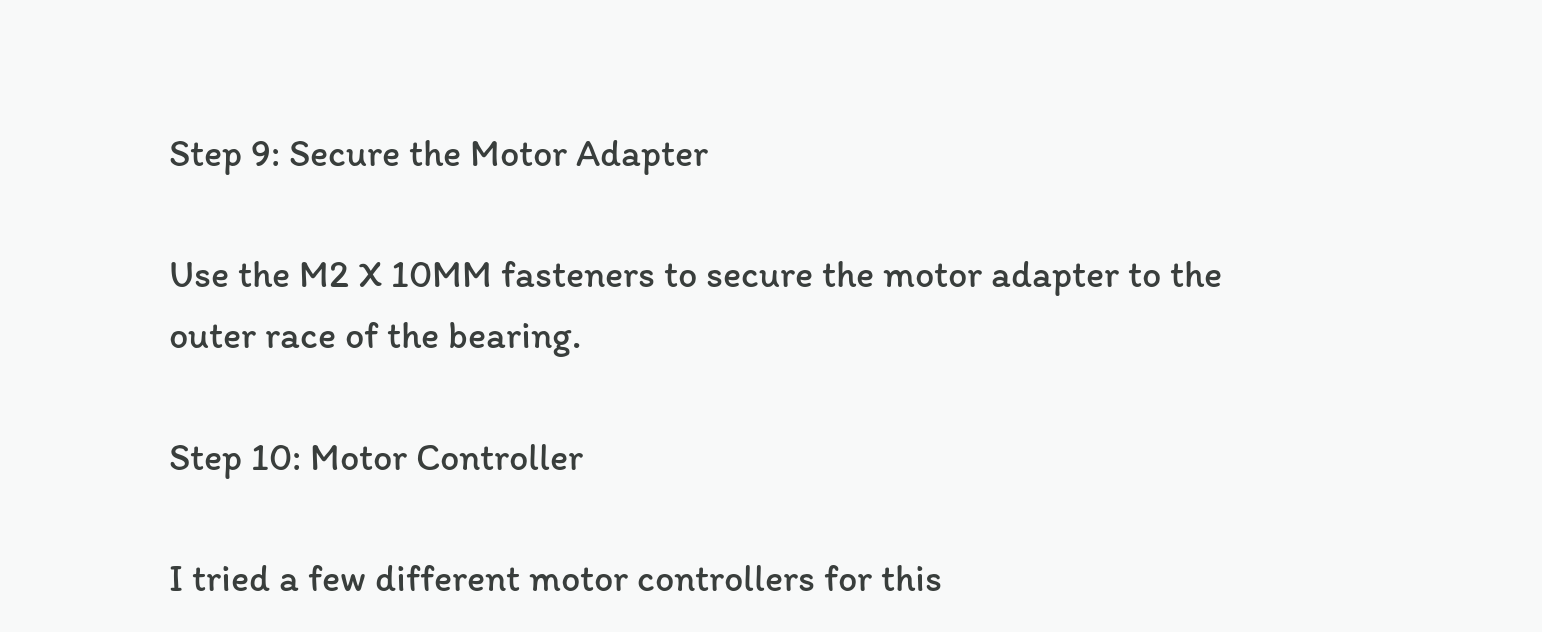Step 9: Secure the Motor Adapter

Use the M2 X 10MM fasteners to secure the motor adapter to the outer race of the bearing.

Step 10: Motor Controller

I tried a few different motor controllers for this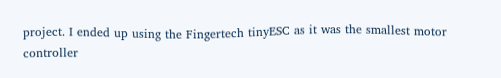project. I ended up using the Fingertech tinyESC as it was the smallest motor controller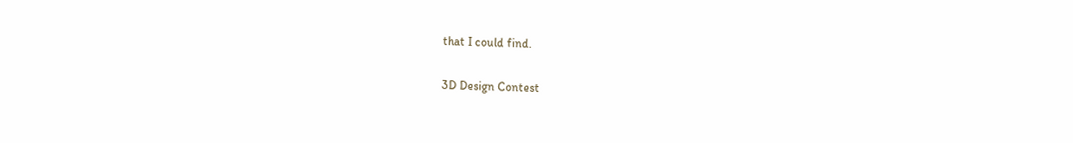that I could find.

3D Design Contest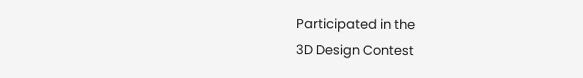Participated in the
3D Design Contest